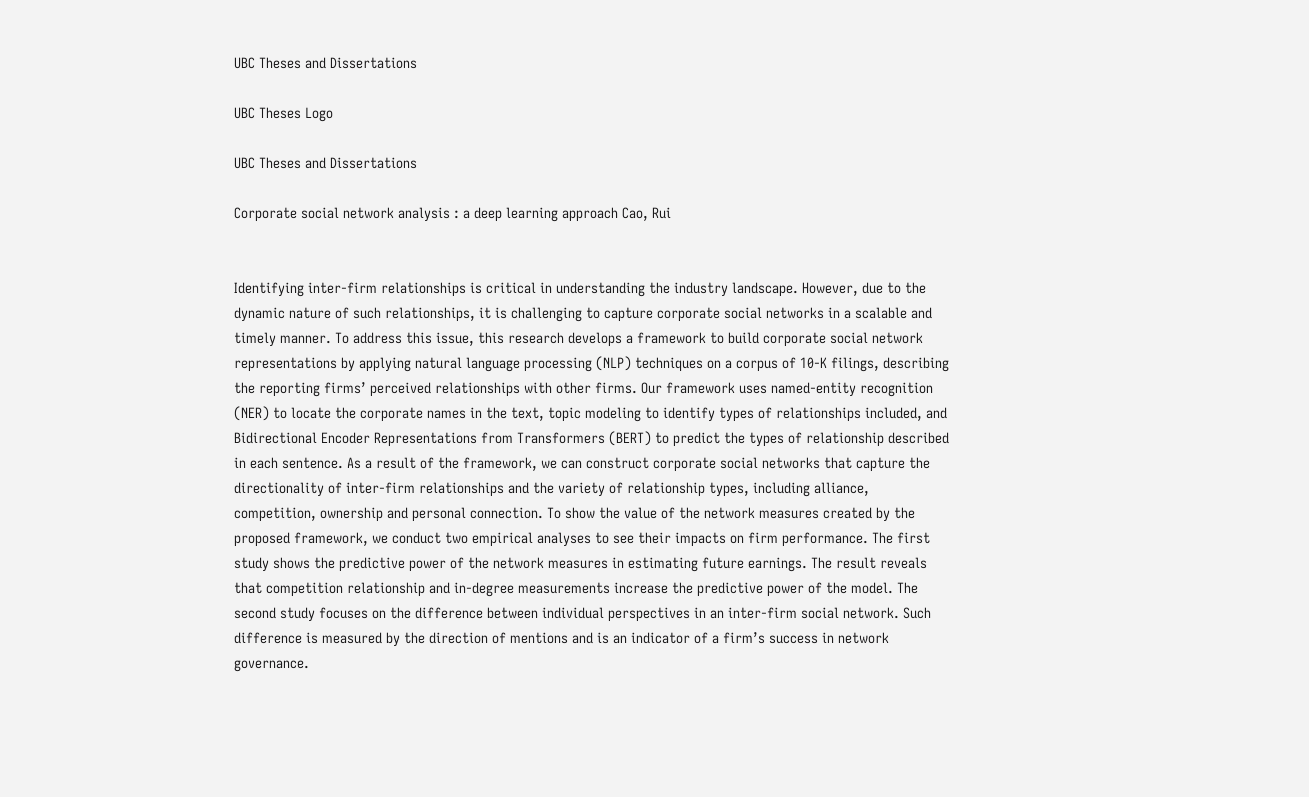UBC Theses and Dissertations

UBC Theses Logo

UBC Theses and Dissertations

Corporate social network analysis : a deep learning approach Cao, Rui


Identifying inter-firm relationships is critical in understanding the industry landscape. However, due to the dynamic nature of such relationships, it is challenging to capture corporate social networks in a scalable and timely manner. To address this issue, this research develops a framework to build corporate social network representations by applying natural language processing (NLP) techniques on a corpus of 10-K filings, describing the reporting firms’ perceived relationships with other firms. Our framework uses named-entity recognition (NER) to locate the corporate names in the text, topic modeling to identify types of relationships included, and Bidirectional Encoder Representations from Transformers (BERT) to predict the types of relationship described in each sentence. As a result of the framework, we can construct corporate social networks that capture the directionality of inter-firm relationships and the variety of relationship types, including alliance, competition, ownership and personal connection. To show the value of the network measures created by the proposed framework, we conduct two empirical analyses to see their impacts on firm performance. The first study shows the predictive power of the network measures in estimating future earnings. The result reveals that competition relationship and in-degree measurements increase the predictive power of the model. The second study focuses on the difference between individual perspectives in an inter-firm social network. Such difference is measured by the direction of mentions and is an indicator of a firm’s success in network governance.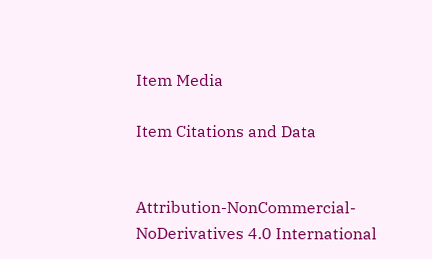Item Media

Item Citations and Data


Attribution-NonCommercial-NoDerivatives 4.0 International